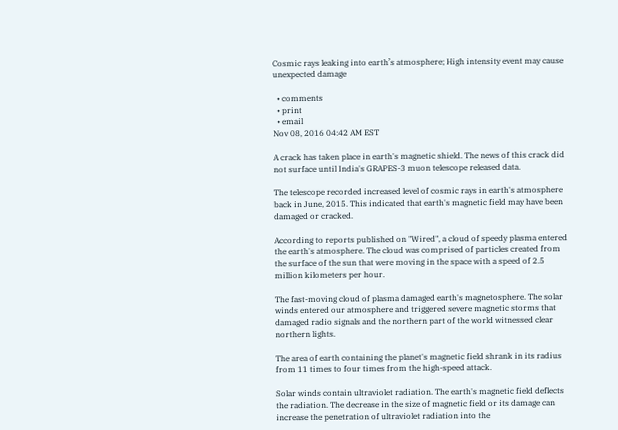Cosmic rays leaking into earth’s atmosphere; High intensity event may cause unexpected damage

  • comments
  • print
  • email
Nov 08, 2016 04:42 AM EST

A crack has taken place in earth's magnetic shield. The news of this crack did not surface until India's GRAPES-3 muon telescope released data.

The telescope recorded increased level of cosmic rays in earth's atmosphere back in June, 2015. This indicated that earth's magnetic field may have been damaged or cracked.

According to reports published on "Wired", a cloud of speedy plasma entered the earth's atmosphere. The cloud was comprised of particles created from the surface of the sun that were moving in the space with a speed of 2.5 million kilometers per hour.

The fast-moving cloud of plasma damaged earth's magnetosphere. The solar winds entered our atmosphere and triggered severe magnetic storms that damaged radio signals and the northern part of the world witnessed clear northern lights.

The area of earth containing the planet's magnetic field shrank in its radius from 11 times to four times from the high-speed attack.

Solar winds contain ultraviolet radiation. The earth's magnetic field deflects the radiation. The decrease in the size of magnetic field or its damage can increase the penetration of ultraviolet radiation into the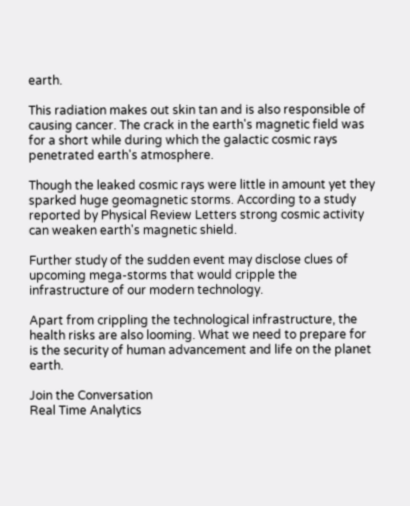earth.

This radiation makes out skin tan and is also responsible of causing cancer. The crack in the earth's magnetic field was for a short while during which the galactic cosmic rays penetrated earth's atmosphere.

Though the leaked cosmic rays were little in amount yet they sparked huge geomagnetic storms. According to a study reported by Physical Review Letters strong cosmic activity can weaken earth's magnetic shield.

Further study of the sudden event may disclose clues of upcoming mega-storms that would cripple the infrastructure of our modern technology.

Apart from crippling the technological infrastructure, the health risks are also looming. What we need to prepare for is the security of human advancement and life on the planet earth.

Join the Conversation
Real Time Analytics